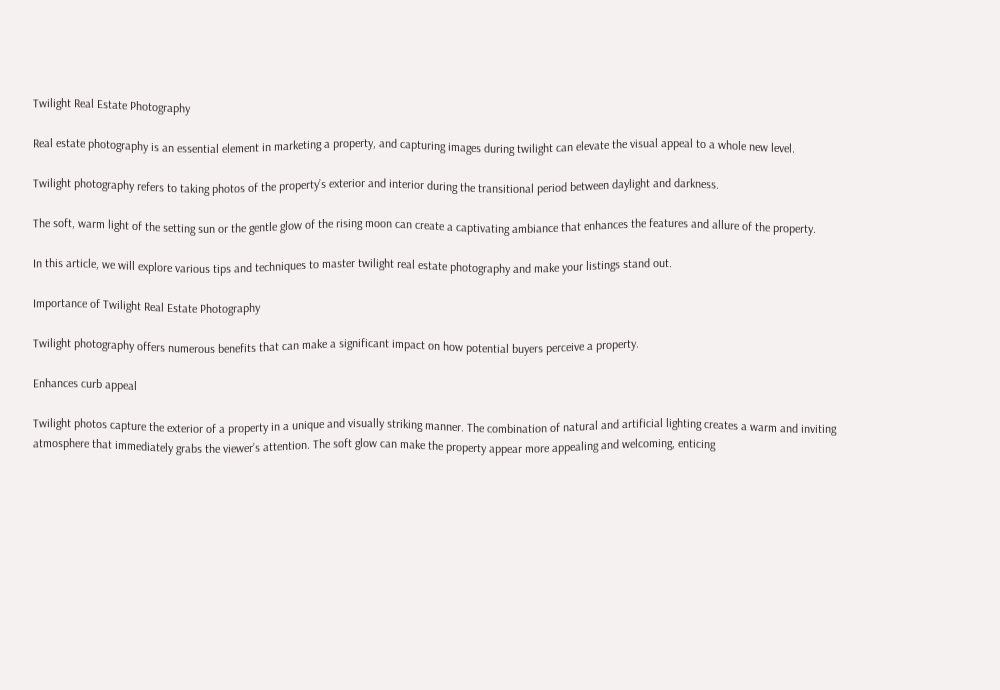Twilight Real Estate Photography

Real estate photography is an essential element in marketing a property, and capturing images during twilight can elevate the visual appeal to a whole new level.

Twilight photography refers to taking photos of the property’s exterior and interior during the transitional period between daylight and darkness.

The soft, warm light of the setting sun or the gentle glow of the rising moon can create a captivating ambiance that enhances the features and allure of the property.

In this article, we will explore various tips and techniques to master twilight real estate photography and make your listings stand out.

Importance of Twilight Real Estate Photography

Twilight photography offers numerous benefits that can make a significant impact on how potential buyers perceive a property.

Enhances curb appeal

Twilight photos capture the exterior of a property in a unique and visually striking manner. The combination of natural and artificial lighting creates a warm and inviting atmosphere that immediately grabs the viewer’s attention. The soft glow can make the property appear more appealing and welcoming, enticing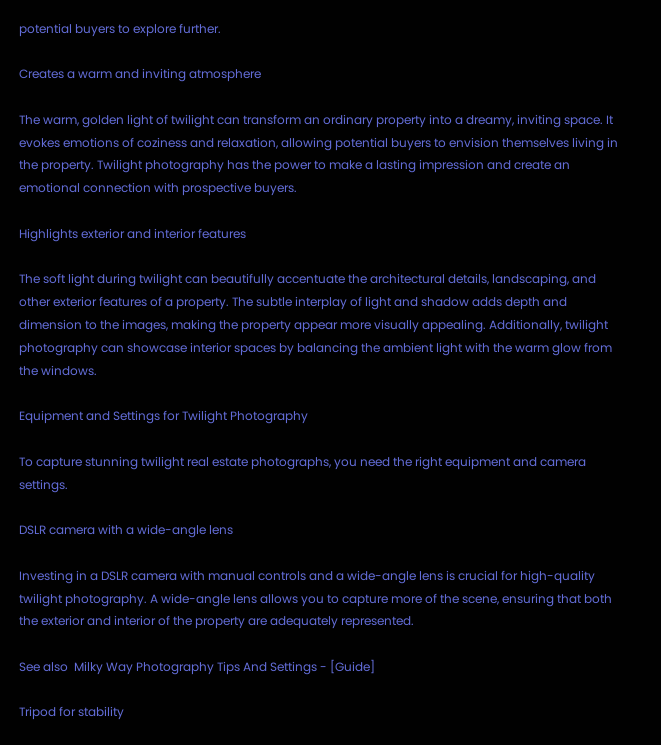potential buyers to explore further.

Creates a warm and inviting atmosphere

The warm, golden light of twilight can transform an ordinary property into a dreamy, inviting space. It evokes emotions of coziness and relaxation, allowing potential buyers to envision themselves living in the property. Twilight photography has the power to make a lasting impression and create an emotional connection with prospective buyers.

Highlights exterior and interior features

The soft light during twilight can beautifully accentuate the architectural details, landscaping, and other exterior features of a property. The subtle interplay of light and shadow adds depth and dimension to the images, making the property appear more visually appealing. Additionally, twilight photography can showcase interior spaces by balancing the ambient light with the warm glow from the windows.

Equipment and Settings for Twilight Photography

To capture stunning twilight real estate photographs, you need the right equipment and camera settings.

DSLR camera with a wide-angle lens

Investing in a DSLR camera with manual controls and a wide-angle lens is crucial for high-quality twilight photography. A wide-angle lens allows you to capture more of the scene, ensuring that both the exterior and interior of the property are adequately represented.

See also  Milky Way Photography Tips And Settings - [Guide]

Tripod for stability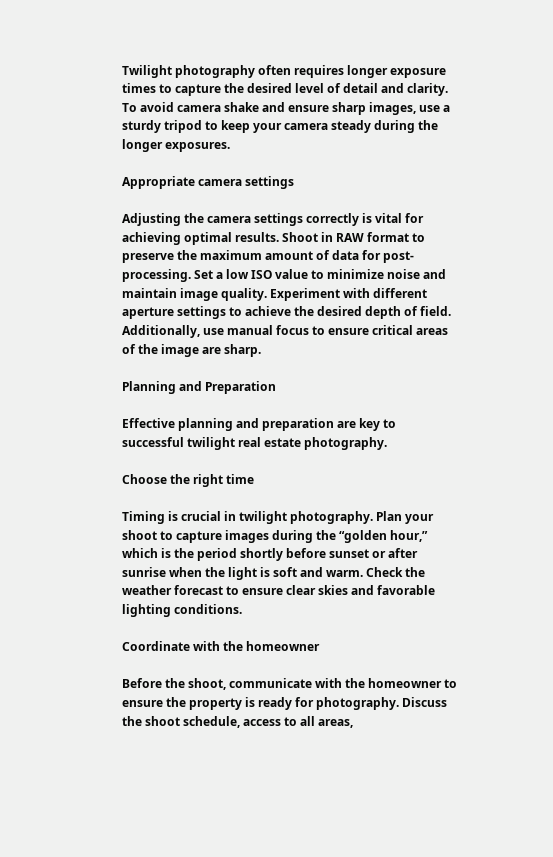Twilight photography often requires longer exposure times to capture the desired level of detail and clarity. To avoid camera shake and ensure sharp images, use a sturdy tripod to keep your camera steady during the longer exposures.

Appropriate camera settings

Adjusting the camera settings correctly is vital for achieving optimal results. Shoot in RAW format to preserve the maximum amount of data for post-processing. Set a low ISO value to minimize noise and maintain image quality. Experiment with different aperture settings to achieve the desired depth of field. Additionally, use manual focus to ensure critical areas of the image are sharp.

Planning and Preparation

Effective planning and preparation are key to successful twilight real estate photography.

Choose the right time

Timing is crucial in twilight photography. Plan your shoot to capture images during the “golden hour,” which is the period shortly before sunset or after sunrise when the light is soft and warm. Check the weather forecast to ensure clear skies and favorable lighting conditions.

Coordinate with the homeowner

Before the shoot, communicate with the homeowner to ensure the property is ready for photography. Discuss the shoot schedule, access to all areas,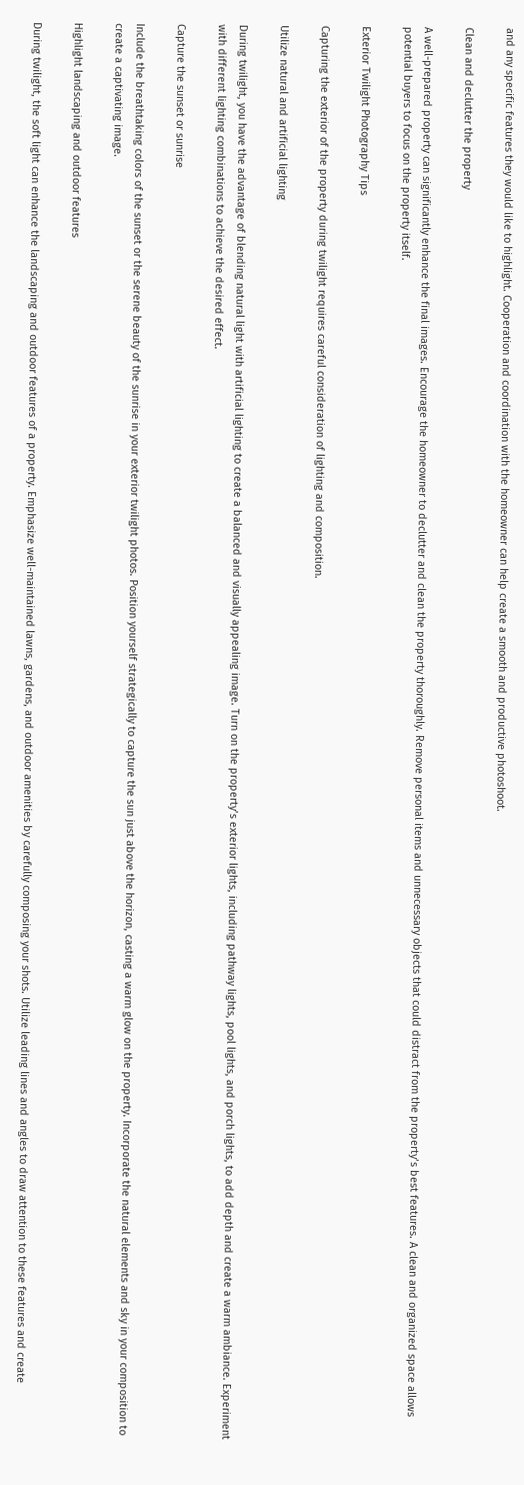and any specific features they would like to highlight. Cooperation and coordination with the homeowner can help create a smooth and productive photoshoot.

Clean and declutter the property

A well-prepared property can significantly enhance the final images. Encourage the homeowner to declutter and clean the property thoroughly. Remove personal items and unnecessary objects that could distract from the property’s best features. A clean and organized space allows potential buyers to focus on the property itself.

Exterior Twilight Photography Tips

Capturing the exterior of the property during twilight requires careful consideration of lighting and composition.

Utilize natural and artificial lighting

During twilight, you have the advantage of blending natural light with artificial lighting to create a balanced and visually appealing image. Turn on the property’s exterior lights, including pathway lights, pool lights, and porch lights, to add depth and create a warm ambiance. Experiment with different lighting combinations to achieve the desired effect.

Capture the sunset or sunrise

Include the breathtaking colors of the sunset or the serene beauty of the sunrise in your exterior twilight photos. Position yourself strategically to capture the sun just above the horizon, casting a warm glow on the property. Incorporate the natural elements and sky in your composition to create a captivating image.

Highlight landscaping and outdoor features

During twilight, the soft light can enhance the landscaping and outdoor features of a property. Emphasize well-maintained lawns, gardens, and outdoor amenities by carefully composing your shots. Utilize leading lines and angles to draw attention to these features and create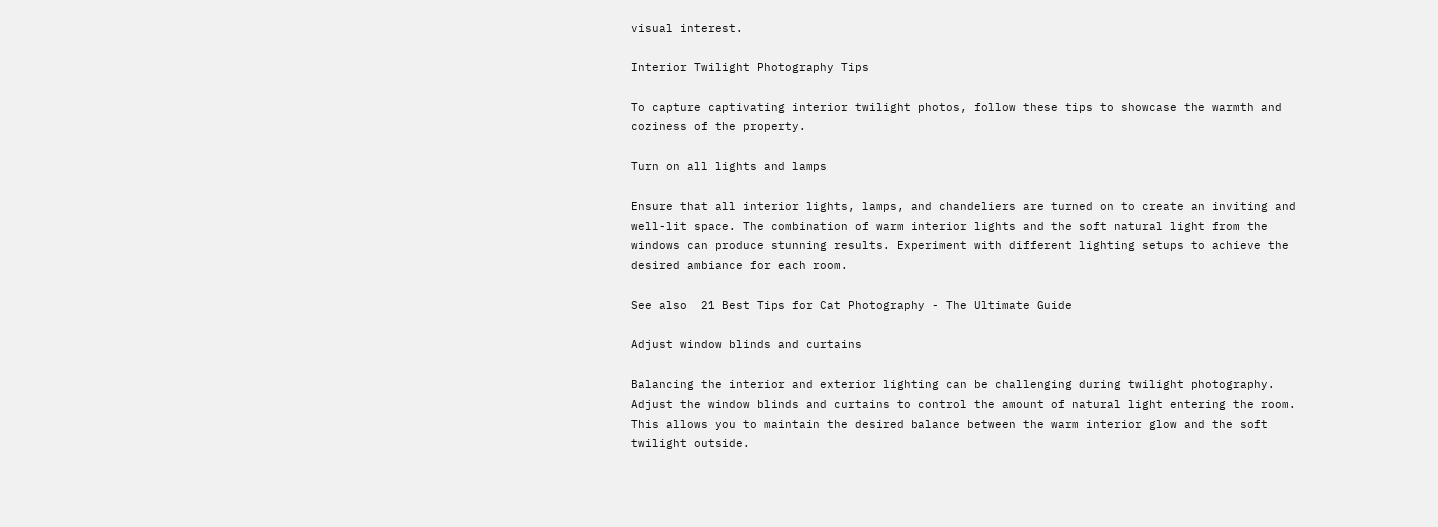visual interest.

Interior Twilight Photography Tips

To capture captivating interior twilight photos, follow these tips to showcase the warmth and coziness of the property.

Turn on all lights and lamps

Ensure that all interior lights, lamps, and chandeliers are turned on to create an inviting and well-lit space. The combination of warm interior lights and the soft natural light from the windows can produce stunning results. Experiment with different lighting setups to achieve the desired ambiance for each room.

See also  21 Best Tips for Cat Photography - The Ultimate Guide

Adjust window blinds and curtains

Balancing the interior and exterior lighting can be challenging during twilight photography. Adjust the window blinds and curtains to control the amount of natural light entering the room. This allows you to maintain the desired balance between the warm interior glow and the soft twilight outside.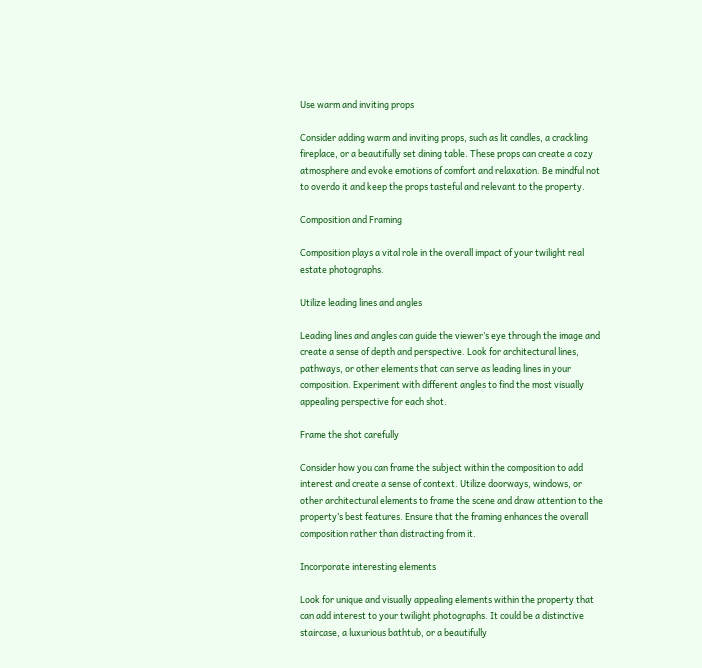Use warm and inviting props

Consider adding warm and inviting props, such as lit candles, a crackling fireplace, or a beautifully set dining table. These props can create a cozy atmosphere and evoke emotions of comfort and relaxation. Be mindful not to overdo it and keep the props tasteful and relevant to the property.

Composition and Framing

Composition plays a vital role in the overall impact of your twilight real estate photographs.

Utilize leading lines and angles

Leading lines and angles can guide the viewer’s eye through the image and create a sense of depth and perspective. Look for architectural lines, pathways, or other elements that can serve as leading lines in your composition. Experiment with different angles to find the most visually appealing perspective for each shot.

Frame the shot carefully

Consider how you can frame the subject within the composition to add interest and create a sense of context. Utilize doorways, windows, or other architectural elements to frame the scene and draw attention to the property’s best features. Ensure that the framing enhances the overall composition rather than distracting from it.

Incorporate interesting elements

Look for unique and visually appealing elements within the property that can add interest to your twilight photographs. It could be a distinctive staircase, a luxurious bathtub, or a beautifully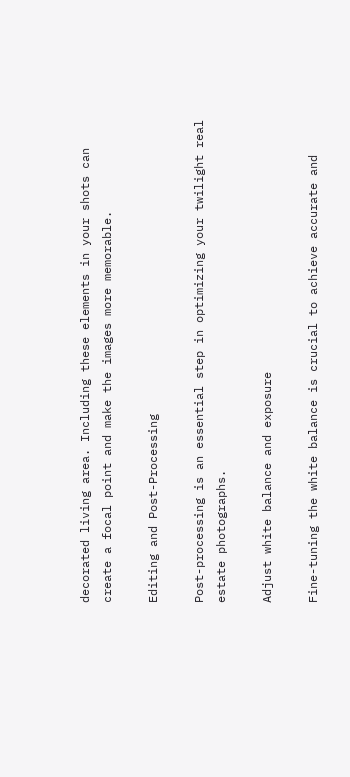decorated living area. Including these elements in your shots can create a focal point and make the images more memorable.

Editing and Post-Processing

Post-processing is an essential step in optimizing your twilight real estate photographs.

Adjust white balance and exposure

Fine-tuning the white balance is crucial to achieve accurate and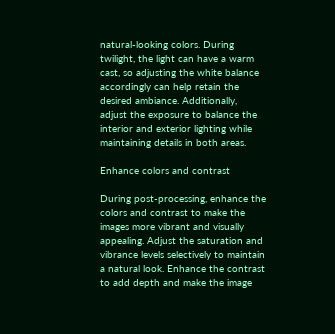natural-looking colors. During twilight, the light can have a warm cast, so adjusting the white balance accordingly can help retain the desired ambiance. Additionally, adjust the exposure to balance the interior and exterior lighting while maintaining details in both areas.

Enhance colors and contrast

During post-processing, enhance the colors and contrast to make the images more vibrant and visually appealing. Adjust the saturation and vibrance levels selectively to maintain a natural look. Enhance the contrast to add depth and make the image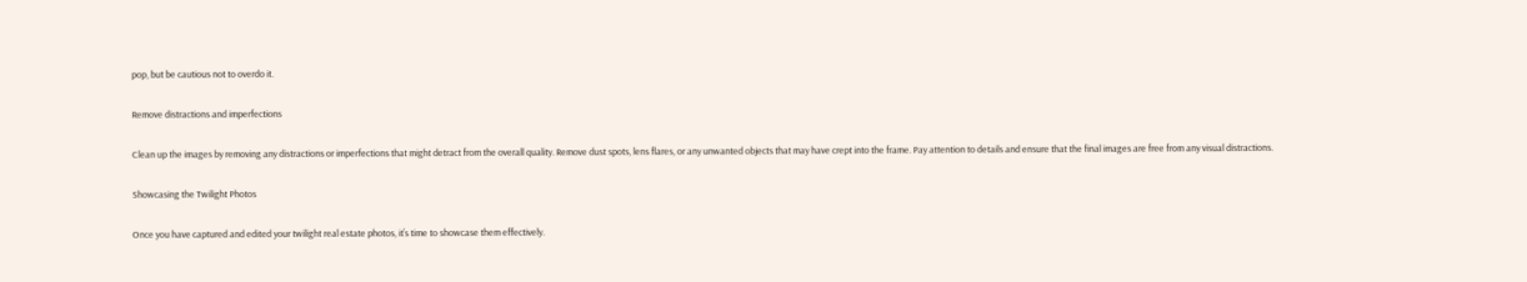pop, but be cautious not to overdo it.

Remove distractions and imperfections

Clean up the images by removing any distractions or imperfections that might detract from the overall quality. Remove dust spots, lens flares, or any unwanted objects that may have crept into the frame. Pay attention to details and ensure that the final images are free from any visual distractions.

Showcasing the Twilight Photos

Once you have captured and edited your twilight real estate photos, it’s time to showcase them effectively.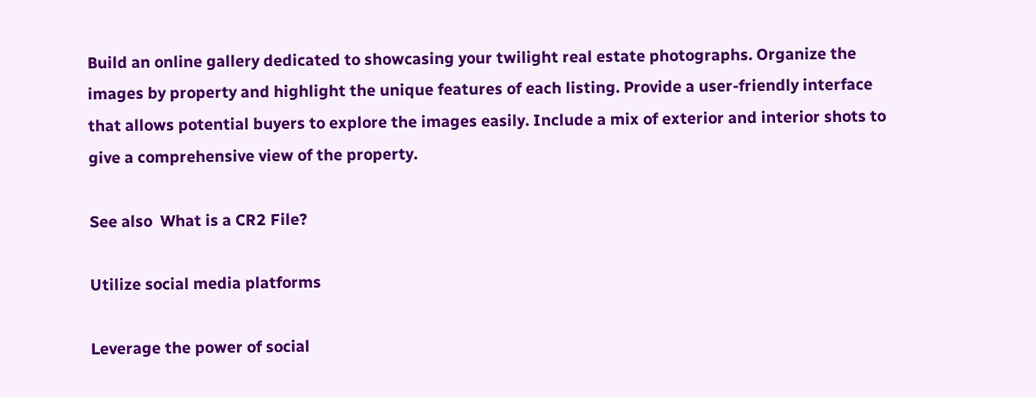Build an online gallery dedicated to showcasing your twilight real estate photographs. Organize the images by property and highlight the unique features of each listing. Provide a user-friendly interface that allows potential buyers to explore the images easily. Include a mix of exterior and interior shots to give a comprehensive view of the property.

See also  What is a CR2 File?

Utilize social media platforms

Leverage the power of social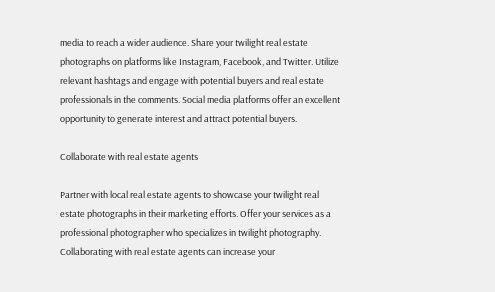media to reach a wider audience. Share your twilight real estate photographs on platforms like Instagram, Facebook, and Twitter. Utilize relevant hashtags and engage with potential buyers and real estate professionals in the comments. Social media platforms offer an excellent opportunity to generate interest and attract potential buyers.

Collaborate with real estate agents

Partner with local real estate agents to showcase your twilight real estate photographs in their marketing efforts. Offer your services as a professional photographer who specializes in twilight photography. Collaborating with real estate agents can increase your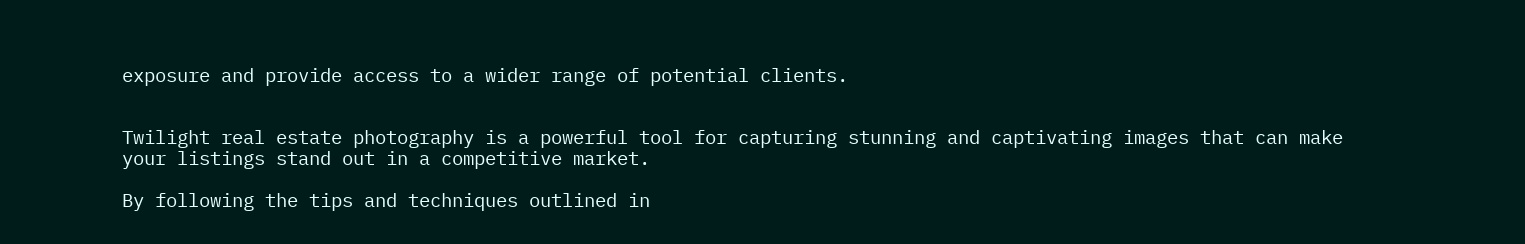exposure and provide access to a wider range of potential clients.


Twilight real estate photography is a powerful tool for capturing stunning and captivating images that can make your listings stand out in a competitive market.

By following the tips and techniques outlined in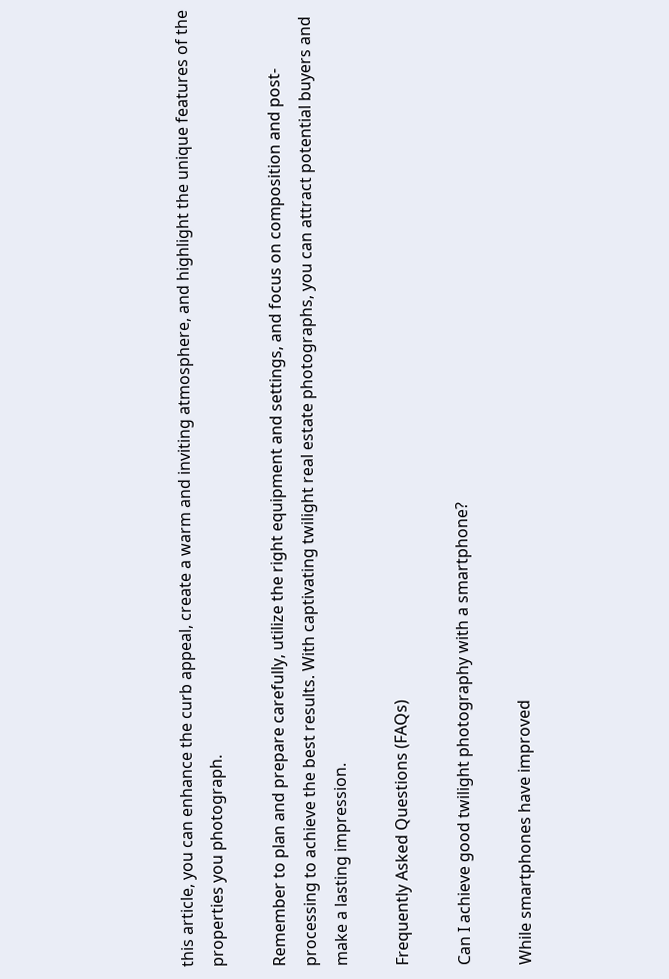this article, you can enhance the curb appeal, create a warm and inviting atmosphere, and highlight the unique features of the properties you photograph.

Remember to plan and prepare carefully, utilize the right equipment and settings, and focus on composition and post-processing to achieve the best results. With captivating twilight real estate photographs, you can attract potential buyers and make a lasting impression.

Frequently Asked Questions (FAQs)

Can I achieve good twilight photography with a smartphone?

While smartphones have improved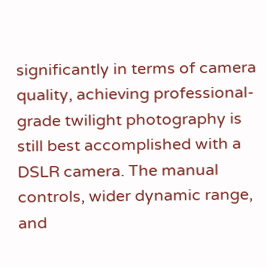significantly in terms of camera quality, achieving professional-grade twilight photography is still best accomplished with a DSLR camera. The manual controls, wider dynamic range, and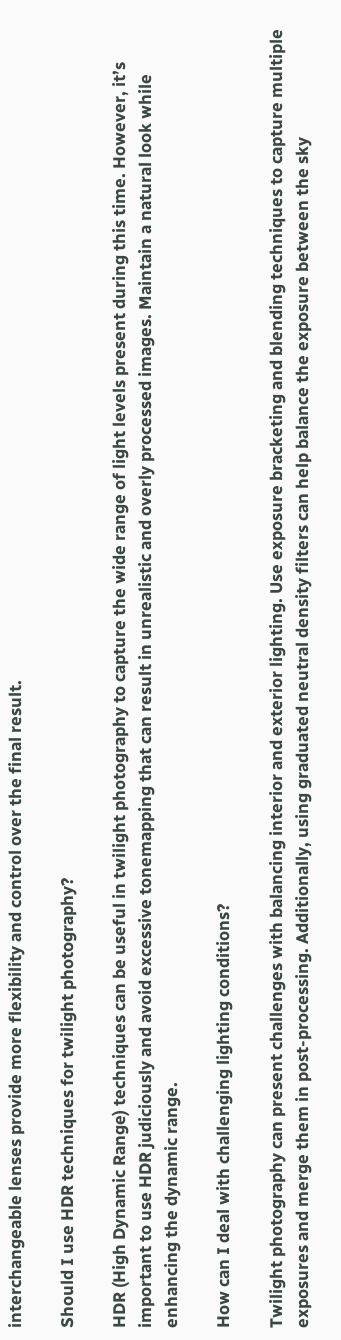interchangeable lenses provide more flexibility and control over the final result.

Should I use HDR techniques for twilight photography?

HDR (High Dynamic Range) techniques can be useful in twilight photography to capture the wide range of light levels present during this time. However, it’s important to use HDR judiciously and avoid excessive tonemapping that can result in unrealistic and overly processed images. Maintain a natural look while enhancing the dynamic range.

How can I deal with challenging lighting conditions?

Twilight photography can present challenges with balancing interior and exterior lighting. Use exposure bracketing and blending techniques to capture multiple exposures and merge them in post-processing. Additionally, using graduated neutral density filters can help balance the exposure between the sky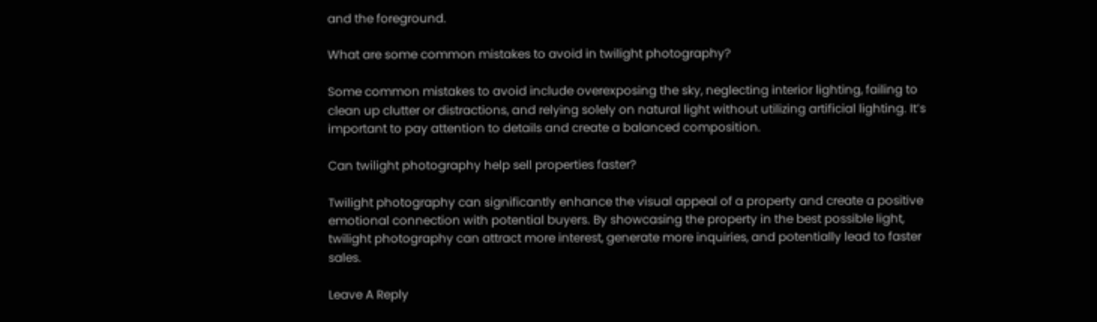and the foreground.

What are some common mistakes to avoid in twilight photography?

Some common mistakes to avoid include overexposing the sky, neglecting interior lighting, failing to clean up clutter or distractions, and relying solely on natural light without utilizing artificial lighting. It’s important to pay attention to details and create a balanced composition.

Can twilight photography help sell properties faster?

Twilight photography can significantly enhance the visual appeal of a property and create a positive emotional connection with potential buyers. By showcasing the property in the best possible light, twilight photography can attract more interest, generate more inquiries, and potentially lead to faster sales.

Leave A Reply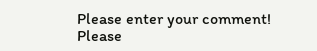Please enter your comment!
Please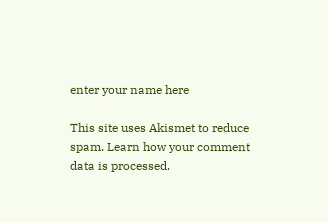enter your name here

This site uses Akismet to reduce spam. Learn how your comment data is processed.